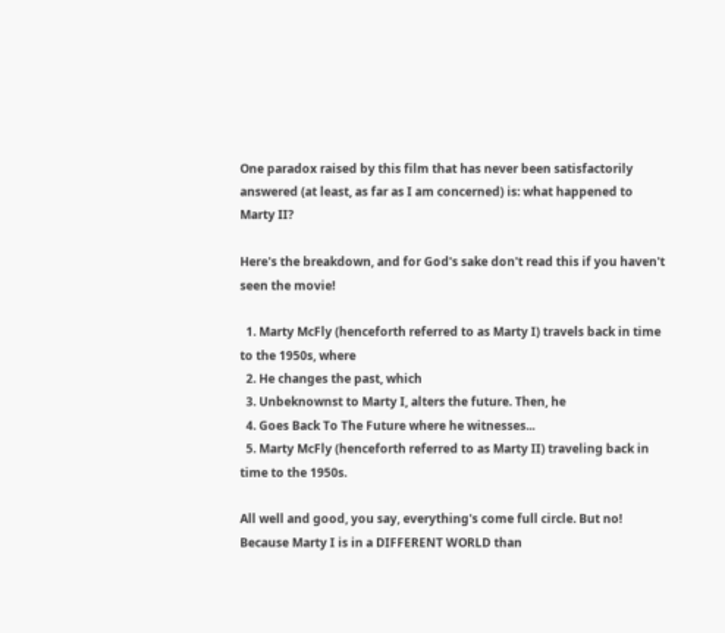One paradox raised by this film that has never been satisfactorily answered (at least, as far as I am concerned) is: what happened to Marty II?

Here's the breakdown, and for God's sake don't read this if you haven't seen the movie!

  1. Marty McFly (henceforth referred to as Marty I) travels back in time to the 1950s, where
  2. He changes the past, which
  3. Unbeknownst to Marty I, alters the future. Then, he
  4. Goes Back To The Future where he witnesses...
  5. Marty McFly (henceforth referred to as Marty II) traveling back in time to the 1950s.

All well and good, you say, everything's come full circle. But no! Because Marty I is in a DIFFERENT WORLD than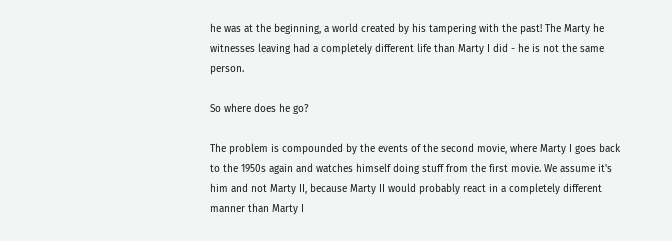he was at the beginning, a world created by his tampering with the past! The Marty he witnesses leaving had a completely different life than Marty I did - he is not the same person.

So where does he go?

The problem is compounded by the events of the second movie, where Marty I goes back to the 1950s again and watches himself doing stuff from the first movie. We assume it's him and not Marty II, because Marty II would probably react in a completely different manner than Marty I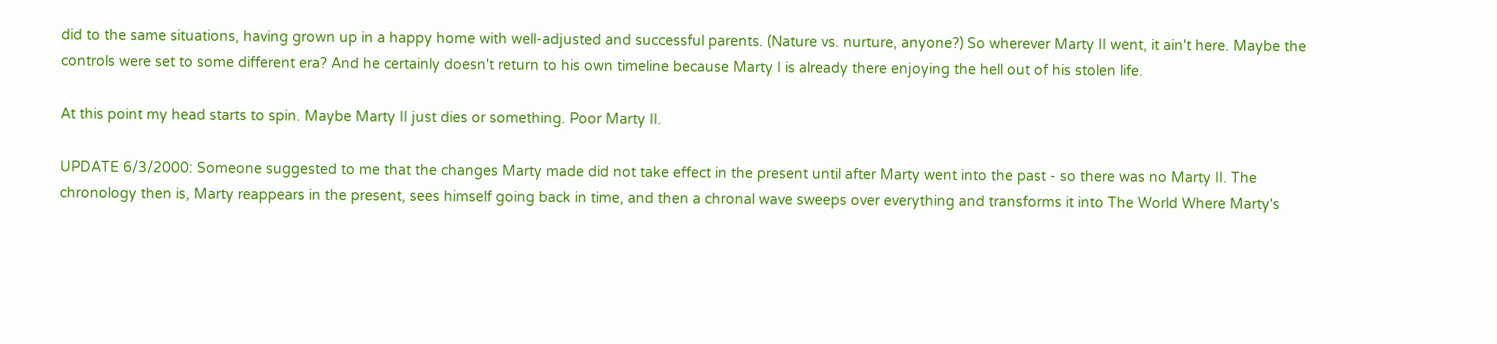did to the same situations, having grown up in a happy home with well-adjusted and successful parents. (Nature vs. nurture, anyone?) So wherever Marty II went, it ain't here. Maybe the controls were set to some different era? And he certainly doesn't return to his own timeline because Marty I is already there enjoying the hell out of his stolen life.

At this point my head starts to spin. Maybe Marty II just dies or something. Poor Marty II.

UPDATE 6/3/2000: Someone suggested to me that the changes Marty made did not take effect in the present until after Marty went into the past - so there was no Marty II. The chronology then is, Marty reappears in the present, sees himself going back in time, and then a chronal wave sweeps over everything and transforms it into The World Where Marty's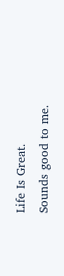Life Is Great. Sounds good to me.